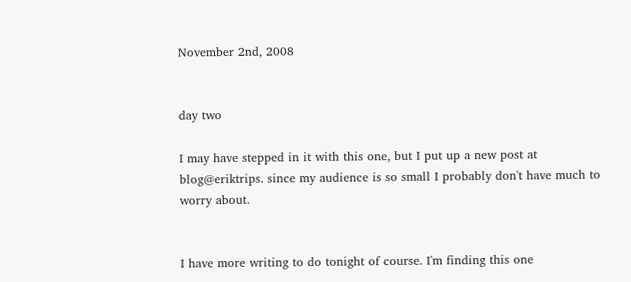November 2nd, 2008


day two

I may have stepped in it with this one, but I put up a new post at blog@eriktrips. since my audience is so small I probably don't have much to worry about.


I have more writing to do tonight of course. I'm finding this one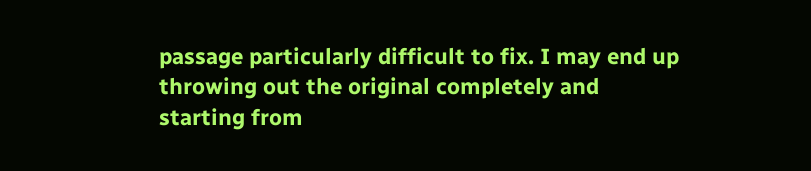passage particularly difficult to fix. I may end up throwing out the original completely and starting from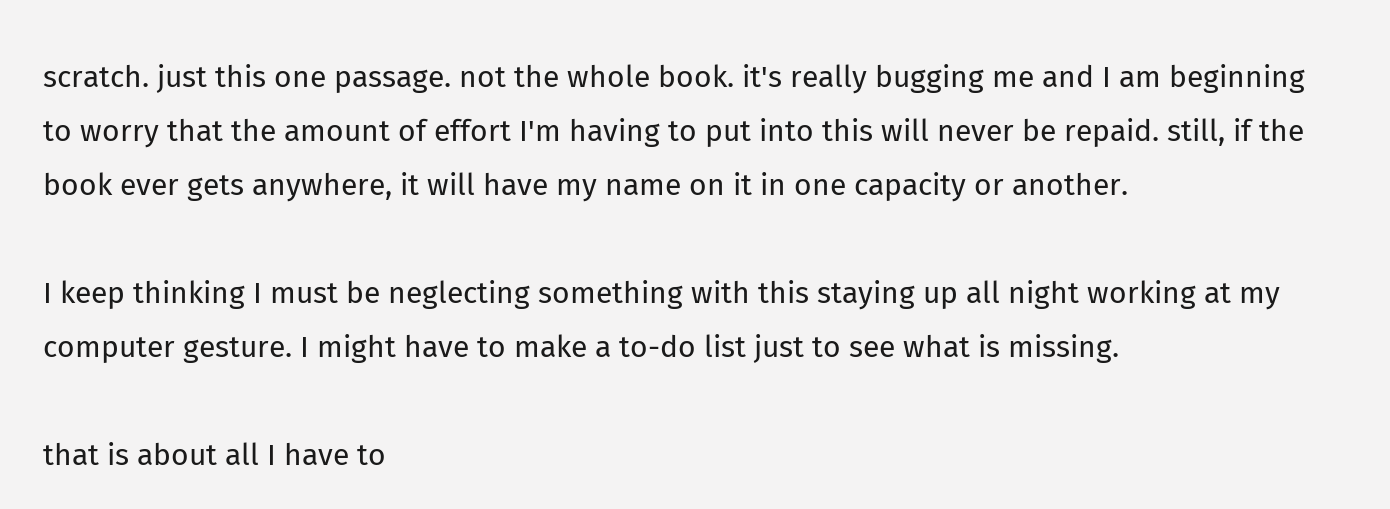scratch. just this one passage. not the whole book. it's really bugging me and I am beginning to worry that the amount of effort I'm having to put into this will never be repaid. still, if the book ever gets anywhere, it will have my name on it in one capacity or another.

I keep thinking I must be neglecting something with this staying up all night working at my computer gesture. I might have to make a to-do list just to see what is missing.

that is about all I have to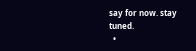say for now. stay tuned.
  •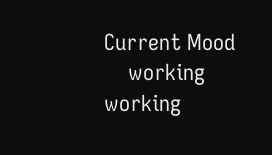Current Mood
    working working